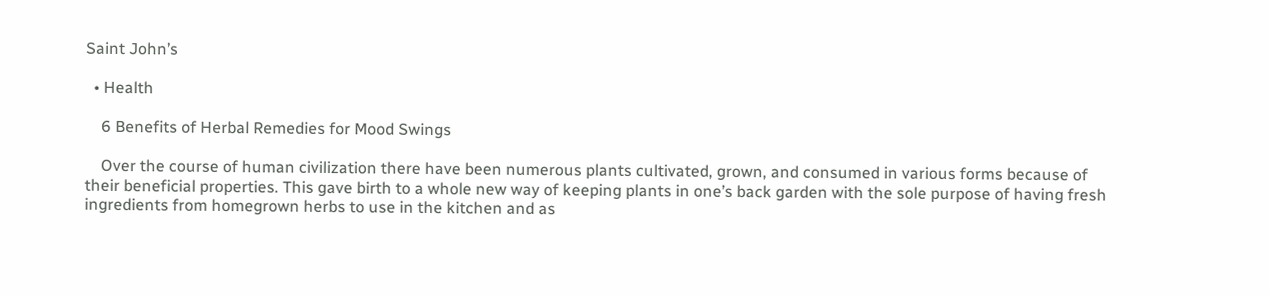Saint John’s

  • Health

    6 Benefits of Herbal Remedies for Mood Swings

    Over the course of human civilization there have been numerous plants cultivated, grown, and consumed in various forms because of their beneficial properties. This gave birth to a whole new way of keeping plants in one’s back garden with the sole purpose of having fresh ingredients from homegrown herbs to use in the kitchen and as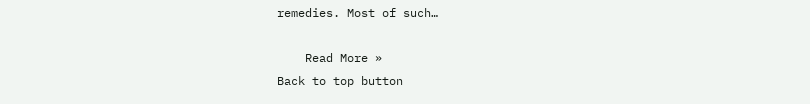remedies. Most of such…

    Read More »
Back to top button